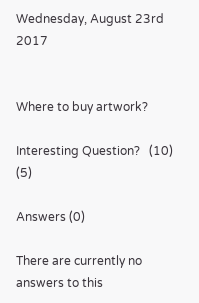Wednesday, August 23rd 2017


Where to buy artwork?

Interesting Question?   (10)   (5)

Answers (0)

There are currently no answers to this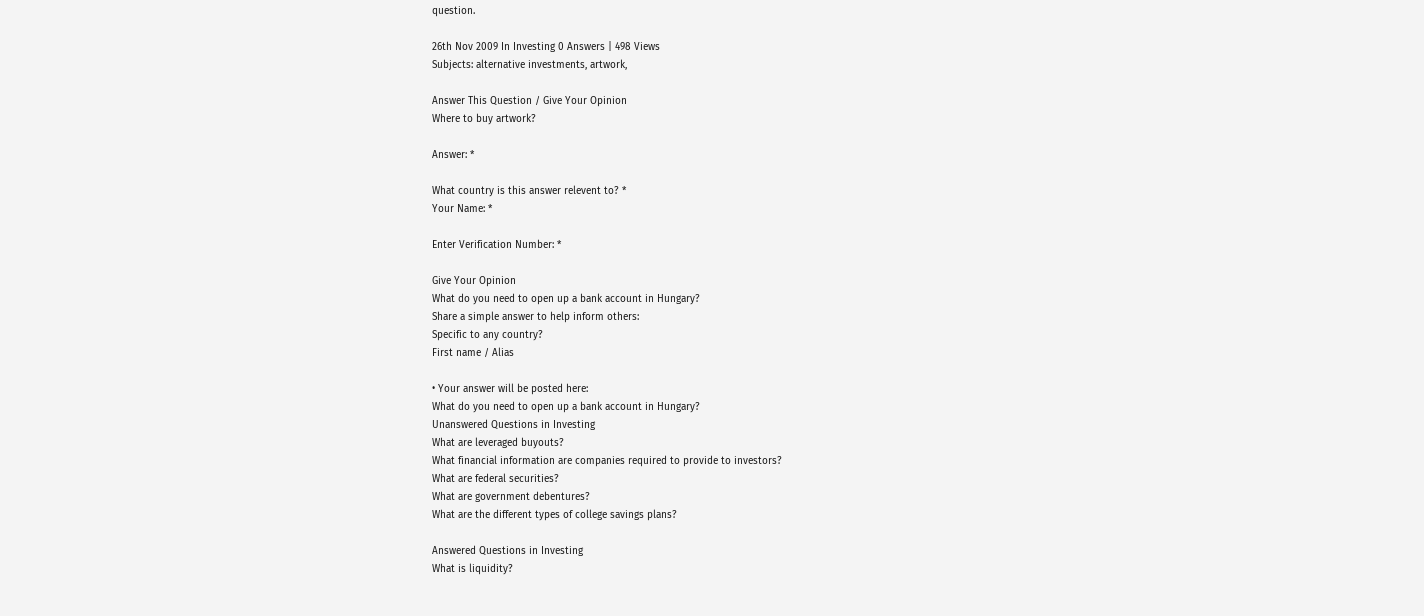question.

26th Nov 2009 In Investing 0 Answers | 498 Views
Subjects: alternative investments, artwork,

Answer This Question / Give Your Opinion
Where to buy artwork?

Answer: *

What country is this answer relevent to? *
Your Name: *

Enter Verification Number: *

Give Your Opinion
What do you need to open up a bank account in Hungary?
Share a simple answer to help inform others:
Specific to any country?
First name / Alias

• Your answer will be posted here:
What do you need to open up a bank account in Hungary?
Unanswered Questions in Investing
What are leveraged buyouts?
What financial information are companies required to provide to investors?
What are federal securities?
What are government debentures?
What are the different types of college savings plans?

Answered Questions in Investing
What is liquidity?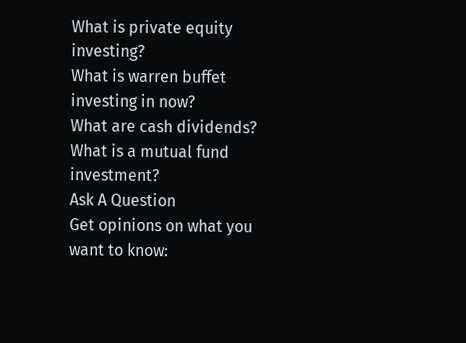What is private equity investing?
What is warren buffet investing in now?
What are cash dividends?
What is a mutual fund investment?
Ask A Question
Get opinions on what you want to know: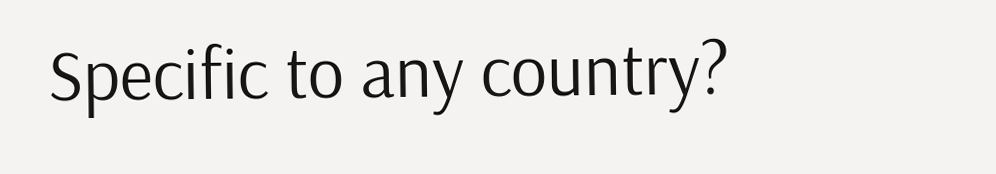Specific to any country?